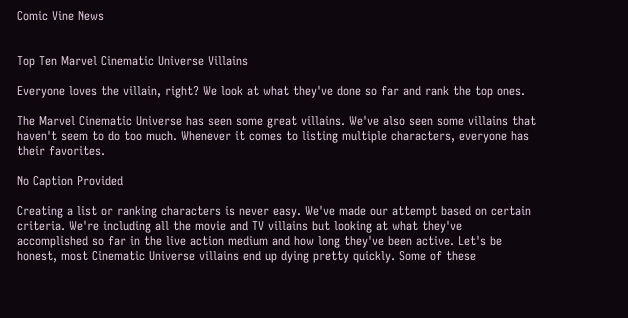Comic Vine News


Top Ten Marvel Cinematic Universe Villains

Everyone loves the villain, right? We look at what they've done so far and rank the top ones.

The Marvel Cinematic Universe has seen some great villains. We've also seen some villains that haven't seem to do too much. Whenever it comes to listing multiple characters, everyone has their favorites.

No Caption Provided

Creating a list or ranking characters is never easy. We've made our attempt based on certain criteria. We're including all the movie and TV villains but looking at what they've accomplished so far in the live action medium and how long they've been active. Let's be honest, most Cinematic Universe villains end up dying pretty quickly. Some of these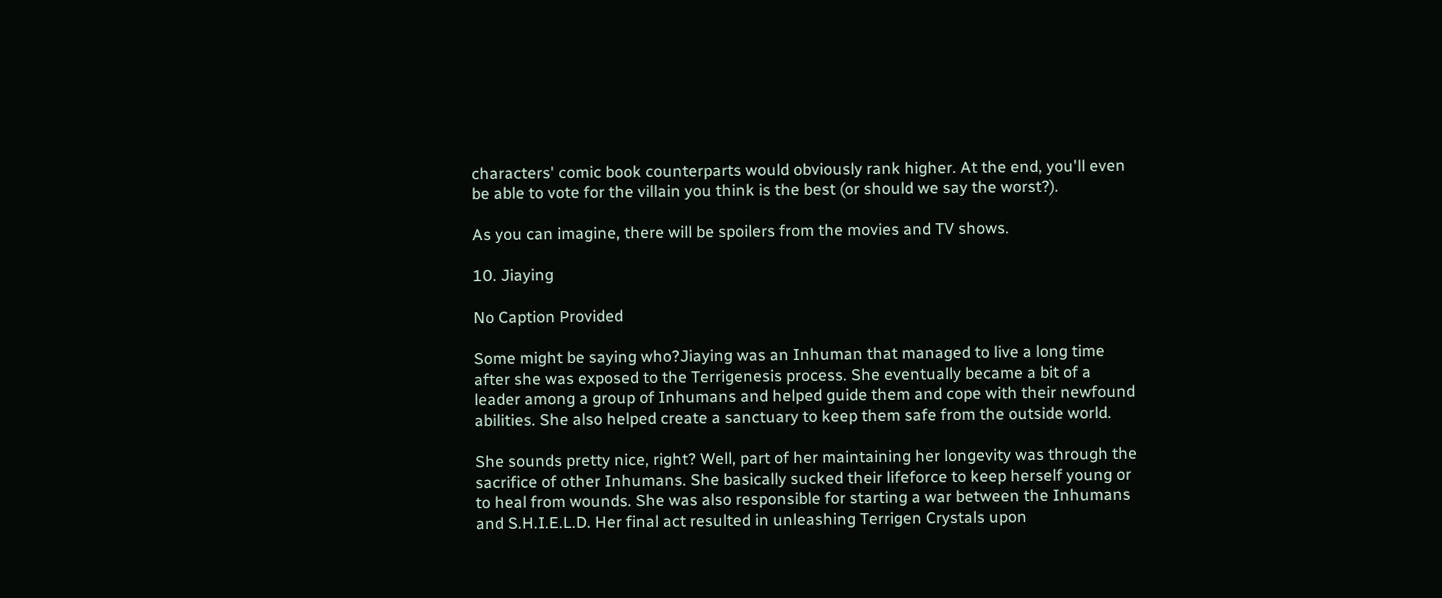characters' comic book counterparts would obviously rank higher. At the end, you'll even be able to vote for the villain you think is the best (or should we say the worst?).

As you can imagine, there will be spoilers from the movies and TV shows.

10. Jiaying

No Caption Provided

Some might be saying who?Jiaying was an Inhuman that managed to live a long time after she was exposed to the Terrigenesis process. She eventually became a bit of a leader among a group of Inhumans and helped guide them and cope with their newfound abilities. She also helped create a sanctuary to keep them safe from the outside world.

She sounds pretty nice, right? Well, part of her maintaining her longevity was through the sacrifice of other Inhumans. She basically sucked their lifeforce to keep herself young or to heal from wounds. She was also responsible for starting a war between the Inhumans and S.H.I.E.L.D. Her final act resulted in unleashing Terrigen Crystals upon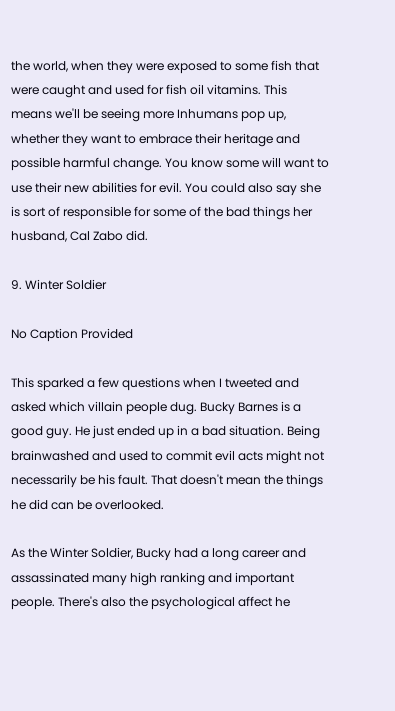the world, when they were exposed to some fish that were caught and used for fish oil vitamins. This means we'll be seeing more Inhumans pop up, whether they want to embrace their heritage and possible harmful change. You know some will want to use their new abilities for evil. You could also say she is sort of responsible for some of the bad things her husband, Cal Zabo did.

9. Winter Soldier

No Caption Provided

This sparked a few questions when I tweeted and asked which villain people dug. Bucky Barnes is a good guy. He just ended up in a bad situation. Being brainwashed and used to commit evil acts might not necessarily be his fault. That doesn't mean the things he did can be overlooked.

As the Winter Soldier, Bucky had a long career and assassinated many high ranking and important people. There's also the psychological affect he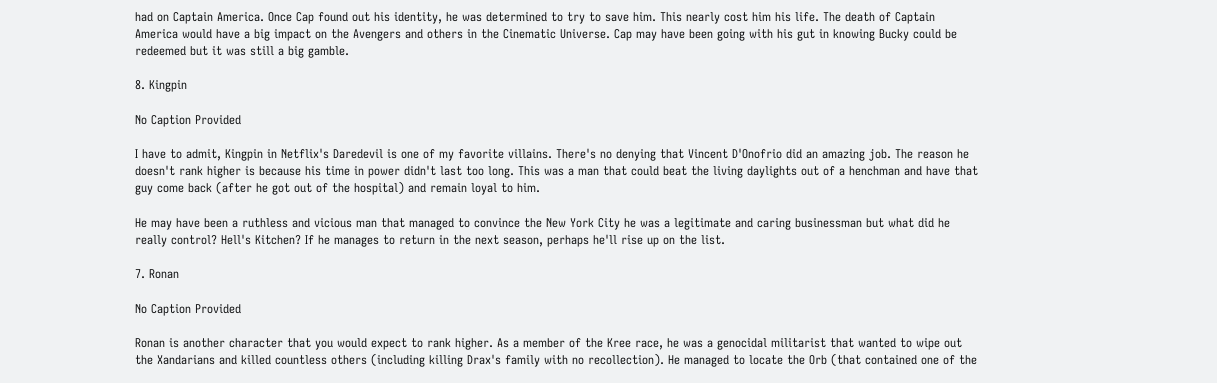had on Captain America. Once Cap found out his identity, he was determined to try to save him. This nearly cost him his life. The death of Captain America would have a big impact on the Avengers and others in the Cinematic Universe. Cap may have been going with his gut in knowing Bucky could be redeemed but it was still a big gamble.

8. Kingpin

No Caption Provided

I have to admit, Kingpin in Netflix's Daredevil is one of my favorite villains. There's no denying that Vincent D'Onofrio did an amazing job. The reason he doesn't rank higher is because his time in power didn't last too long. This was a man that could beat the living daylights out of a henchman and have that guy come back (after he got out of the hospital) and remain loyal to him.

He may have been a ruthless and vicious man that managed to convince the New York City he was a legitimate and caring businessman but what did he really control? Hell's Kitchen? If he manages to return in the next season, perhaps he'll rise up on the list.

7. Ronan

No Caption Provided

Ronan is another character that you would expect to rank higher. As a member of the Kree race, he was a genocidal militarist that wanted to wipe out the Xandarians and killed countless others (including killing Drax's family with no recollection). He managed to locate the Orb (that contained one of the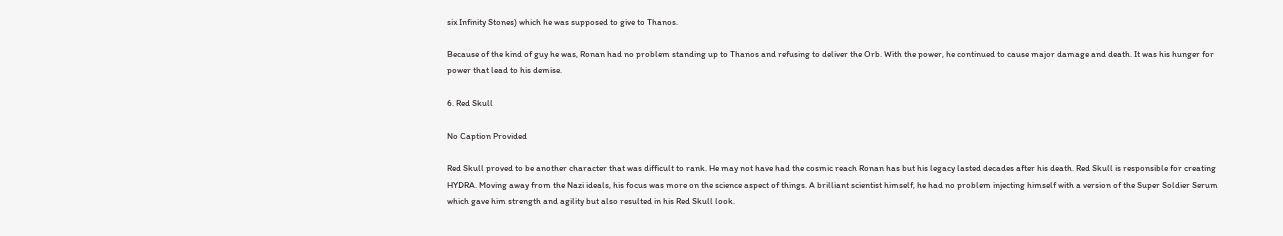six Infinity Stones) which he was supposed to give to Thanos.

Because of the kind of guy he was, Ronan had no problem standing up to Thanos and refusing to deliver the Orb. With the power, he continued to cause major damage and death. It was his hunger for power that lead to his demise.

6. Red Skull

No Caption Provided

Red Skull proved to be another character that was difficult to rank. He may not have had the cosmic reach Ronan has but his legacy lasted decades after his death. Red Skull is responsible for creating HYDRA. Moving away from the Nazi ideals, his focus was more on the science aspect of things. A brilliant scientist himself, he had no problem injecting himself with a version of the Super Soldier Serum which gave him strength and agility but also resulted in his Red Skull look.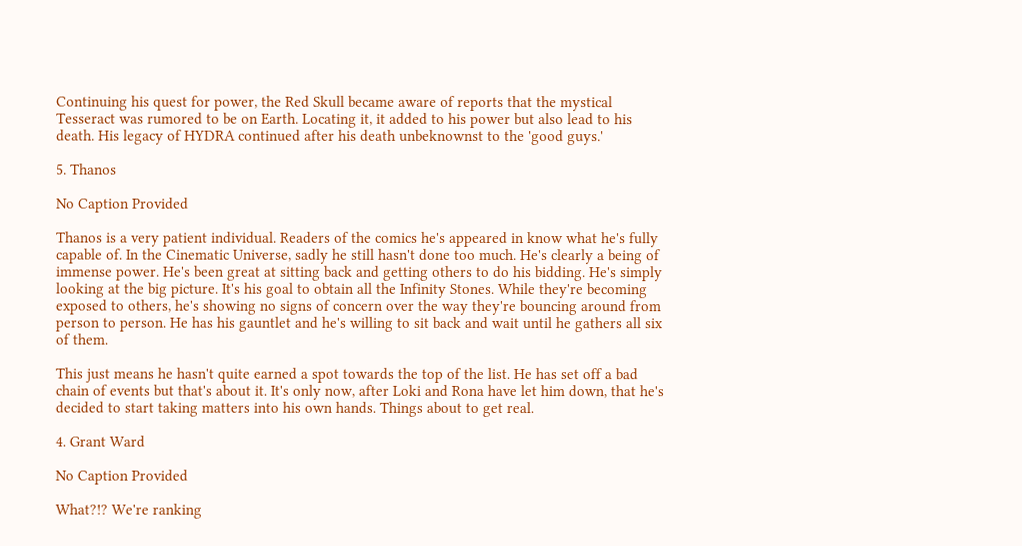Continuing his quest for power, the Red Skull became aware of reports that the mystical Tesseract was rumored to be on Earth. Locating it, it added to his power but also lead to his death. His legacy of HYDRA continued after his death unbeknownst to the 'good guys.'

5. Thanos

No Caption Provided

Thanos is a very patient individual. Readers of the comics he's appeared in know what he's fully capable of. In the Cinematic Universe, sadly he still hasn't done too much. He's clearly a being of immense power. He's been great at sitting back and getting others to do his bidding. He's simply looking at the big picture. It's his goal to obtain all the Infinity Stones. While they're becoming exposed to others, he's showing no signs of concern over the way they're bouncing around from person to person. He has his gauntlet and he's willing to sit back and wait until he gathers all six of them.

This just means he hasn't quite earned a spot towards the top of the list. He has set off a bad chain of events but that's about it. It's only now, after Loki and Rona have let him down, that he's decided to start taking matters into his own hands. Things about to get real.

4. Grant Ward

No Caption Provided

What?!? We're ranking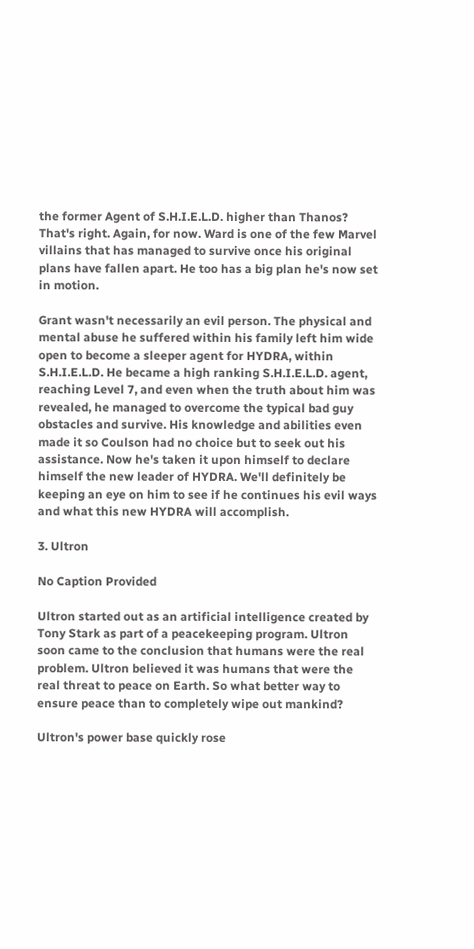the former Agent of S.H.I.E.L.D. higher than Thanos? That's right. Again, for now. Ward is one of the few Marvel villains that has managed to survive once his original plans have fallen apart. He too has a big plan he's now set in motion.

Grant wasn't necessarily an evil person. The physical and mental abuse he suffered within his family left him wide open to become a sleeper agent for HYDRA, within S.H.I.E.L.D. He became a high ranking S.H.I.E.L.D. agent, reaching Level 7, and even when the truth about him was revealed, he managed to overcome the typical bad guy obstacles and survive. His knowledge and abilities even made it so Coulson had no choice but to seek out his assistance. Now he's taken it upon himself to declare himself the new leader of HYDRA. We'll definitely be keeping an eye on him to see if he continues his evil ways and what this new HYDRA will accomplish.

3. Ultron

No Caption Provided

Ultron started out as an artificial intelligence created by Tony Stark as part of a peacekeeping program. Ultron soon came to the conclusion that humans were the real problem. Ultron believed it was humans that were the real threat to peace on Earth. So what better way to ensure peace than to completely wipe out mankind?

Ultron's power base quickly rose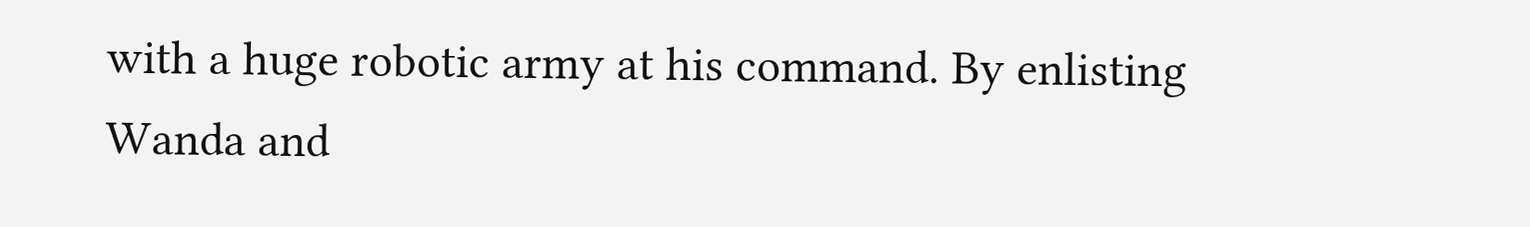with a huge robotic army at his command. By enlisting Wanda and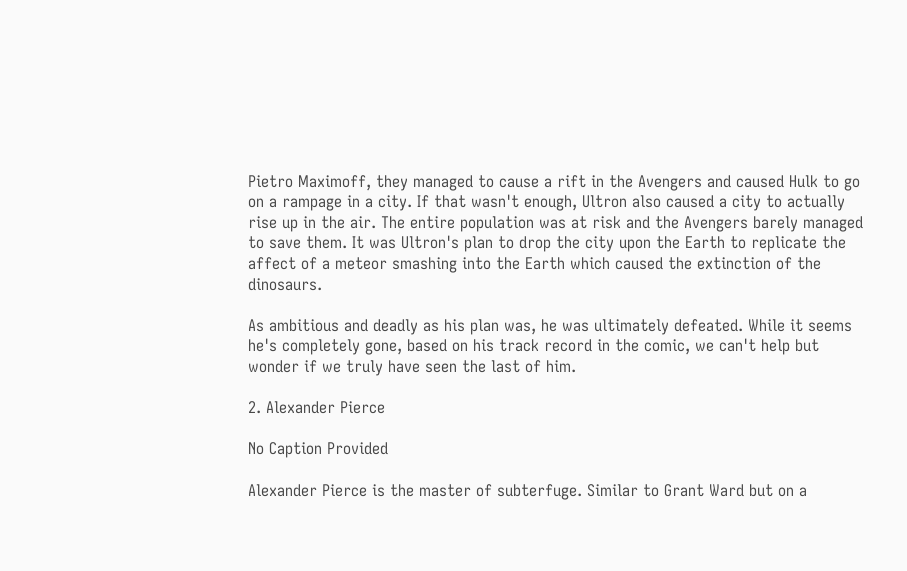Pietro Maximoff, they managed to cause a rift in the Avengers and caused Hulk to go on a rampage in a city. If that wasn't enough, Ultron also caused a city to actually rise up in the air. The entire population was at risk and the Avengers barely managed to save them. It was Ultron's plan to drop the city upon the Earth to replicate the affect of a meteor smashing into the Earth which caused the extinction of the dinosaurs.

As ambitious and deadly as his plan was, he was ultimately defeated. While it seems he's completely gone, based on his track record in the comic, we can't help but wonder if we truly have seen the last of him.

2. Alexander Pierce

No Caption Provided

Alexander Pierce is the master of subterfuge. Similar to Grant Ward but on a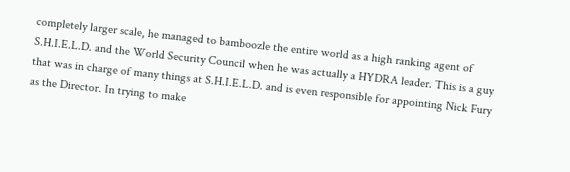completely larger scale, he managed to bamboozle the entire world as a high ranking agent of S.H.I.E.L.D. and the World Security Council when he was actually a HYDRA leader. This is a guy that was in charge of many things at S.H.I.E.L.D. and is even responsible for appointing Nick Fury as the Director. In trying to make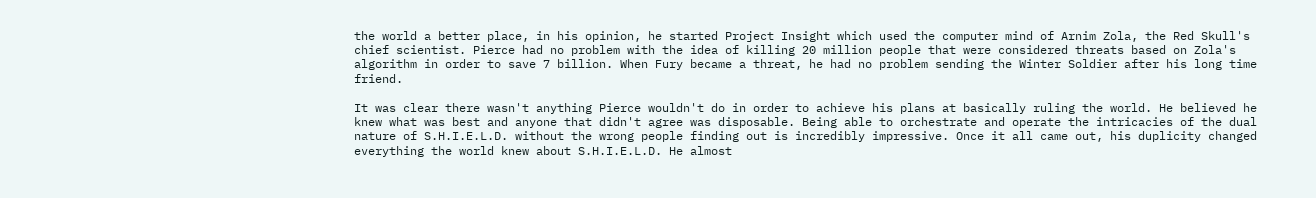the world a better place, in his opinion, he started Project Insight which used the computer mind of Arnim Zola, the Red Skull's chief scientist. Pierce had no problem with the idea of killing 20 million people that were considered threats based on Zola's algorithm in order to save 7 billion. When Fury became a threat, he had no problem sending the Winter Soldier after his long time friend.

It was clear there wasn't anything Pierce wouldn't do in order to achieve his plans at basically ruling the world. He believed he knew what was best and anyone that didn't agree was disposable. Being able to orchestrate and operate the intricacies of the dual nature of S.H.I.E.L.D. without the wrong people finding out is incredibly impressive. Once it all came out, his duplicity changed everything the world knew about S.H.I.E.L.D. He almost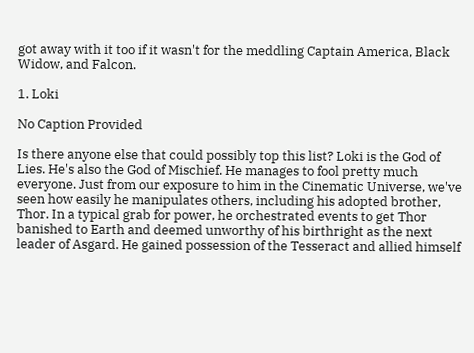got away with it too if it wasn't for the meddling Captain America, Black Widow, and Falcon.

1. Loki

No Caption Provided

Is there anyone else that could possibly top this list? Loki is the God of Lies. He's also the God of Mischief. He manages to fool pretty much everyone. Just from our exposure to him in the Cinematic Universe, we've seen how easily he manipulates others, including his adopted brother, Thor. In a typical grab for power, he orchestrated events to get Thor banished to Earth and deemed unworthy of his birthright as the next leader of Asgard. He gained possession of the Tesseract and allied himself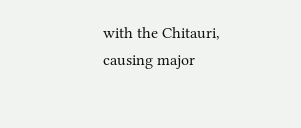with the Chitauri, causing major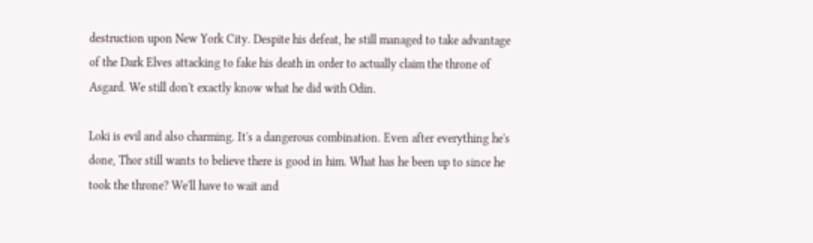destruction upon New York City. Despite his defeat, he still managed to take advantage of the Dark Elves attacking to fake his death in order to actually claim the throne of Asgard. We still don't exactly know what he did with Odin.

Loki is evil and also charming. It's a dangerous combination. Even after everything he's done, Thor still wants to believe there is good in him. What has he been up to since he took the throne? We'll have to wait and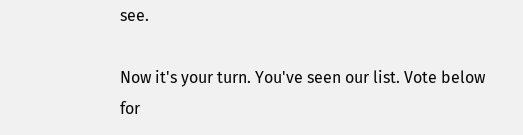see.

Now it's your turn. You've seen our list. Vote below for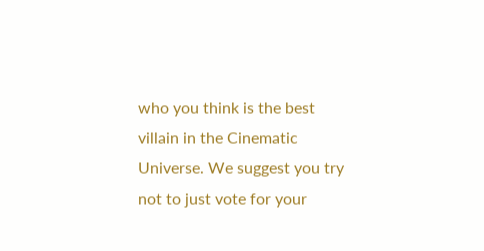who you think is the best villain in the Cinematic Universe. We suggest you try not to just vote for your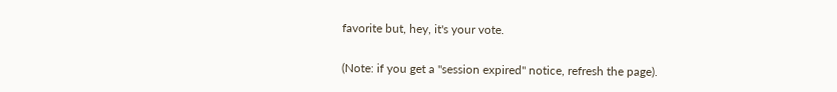favorite but, hey, it's your vote.

(Note: if you get a "session expired" notice, refresh the page).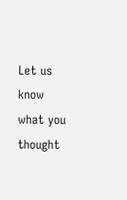Let us know what you thought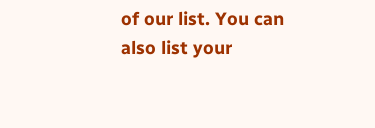of our list. You can also list your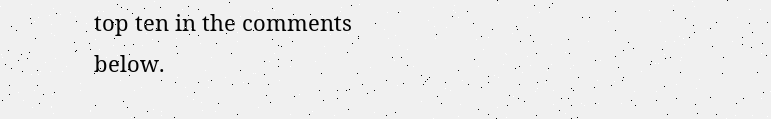top ten in the comments below.